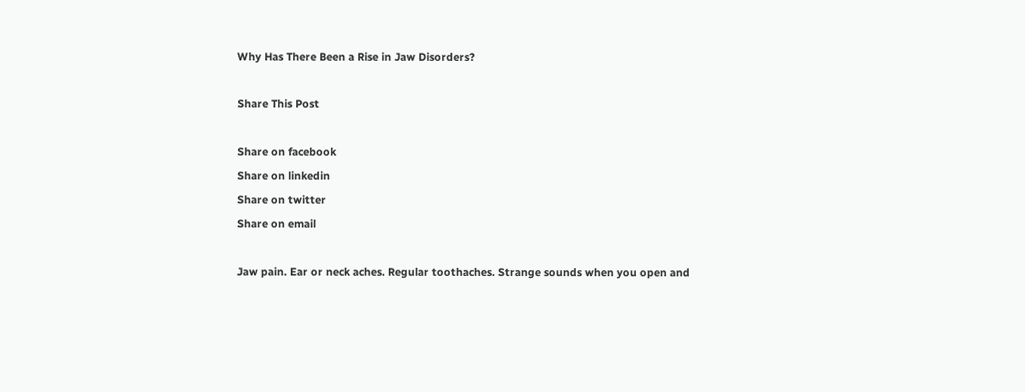Why Has There Been a Rise in Jaw Disorders?

Share This Post

Share on facebook
Share on linkedin
Share on twitter
Share on email

Jaw pain. Ear or neck aches. Regular toothaches. Strange sounds when you open and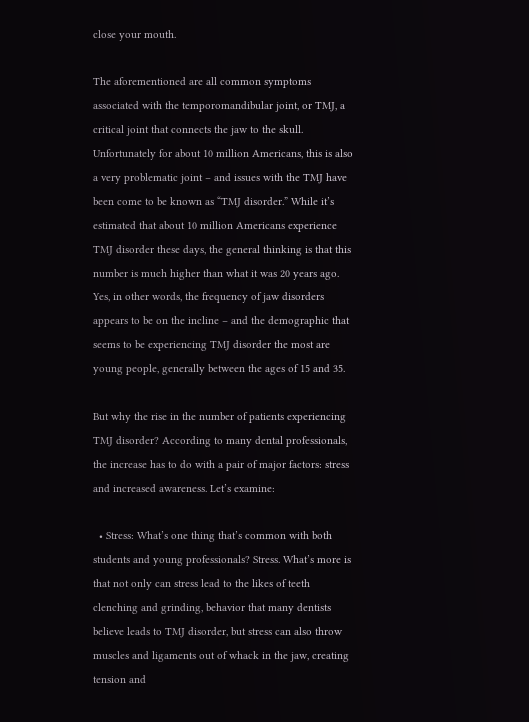close your mouth.

The aforementioned are all common symptoms associated with the temporomandibular joint, or TMJ, a critical joint that connects the jaw to the skull. Unfortunately for about 10 million Americans, this is also a very problematic joint – and issues with the TMJ have been come to be known as “TMJ disorder.” While it’s estimated that about 10 million Americans experience TMJ disorder these days, the general thinking is that this number is much higher than what it was 20 years ago.
Yes, in other words, the frequency of jaw disorders appears to be on the incline – and the demographic that seems to be experiencing TMJ disorder the most are young people, generally between the ages of 15 and 35.

But why the rise in the number of patients experiencing TMJ disorder? According to many dental professionals, the increase has to do with a pair of major factors: stress and increased awareness. Let’s examine:

  • Stress: What’s one thing that’s common with both students and young professionals? Stress. What’s more is that not only can stress lead to the likes of teeth clenching and grinding, behavior that many dentists believe leads to TMJ disorder, but stress can also throw muscles and ligaments out of whack in the jaw, creating tension and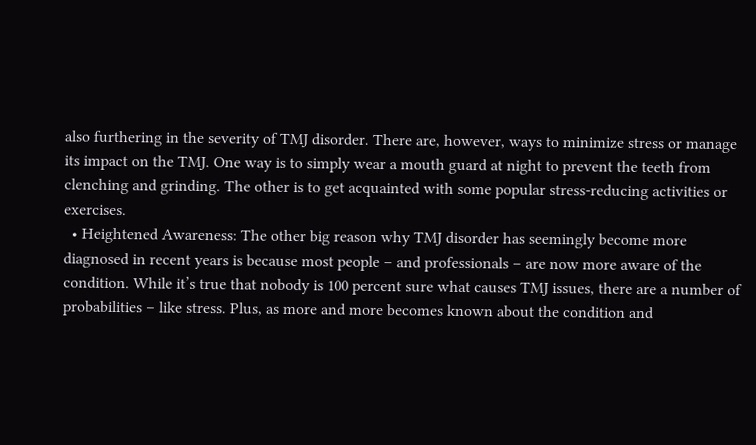also furthering in the severity of TMJ disorder. There are, however, ways to minimize stress or manage its impact on the TMJ. One way is to simply wear a mouth guard at night to prevent the teeth from clenching and grinding. The other is to get acquainted with some popular stress-reducing activities or exercises.
  • Heightened Awareness: The other big reason why TMJ disorder has seemingly become more diagnosed in recent years is because most people – and professionals – are now more aware of the condition. While it’s true that nobody is 100 percent sure what causes TMJ issues, there are a number of probabilities – like stress. Plus, as more and more becomes known about the condition and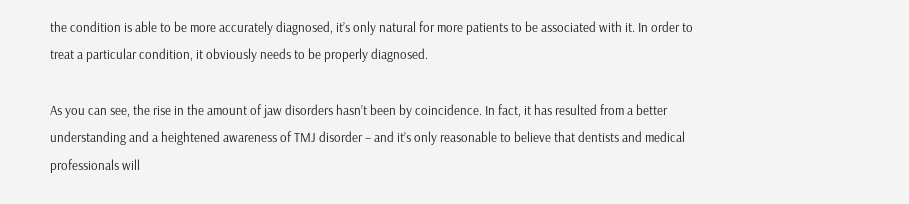the condition is able to be more accurately diagnosed, it’s only natural for more patients to be associated with it. In order to treat a particular condition, it obviously needs to be properly diagnosed.

As you can see, the rise in the amount of jaw disorders hasn’t been by coincidence. In fact, it has resulted from a better understanding and a heightened awareness of TMJ disorder – and it’s only reasonable to believe that dentists and medical professionals will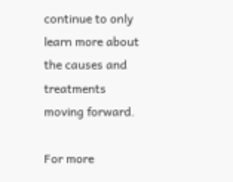continue to only learn more about the causes and treatments moving forward.

For more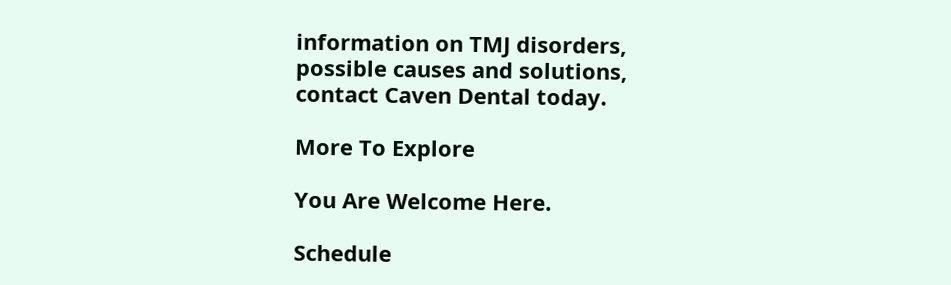information on TMJ disorders, possible causes and solutions, contact Caven Dental today.

More To Explore

You Are Welcome Here.

Schedule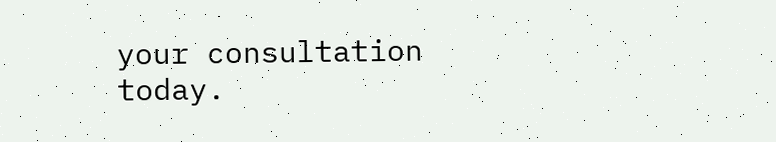your consultation today.